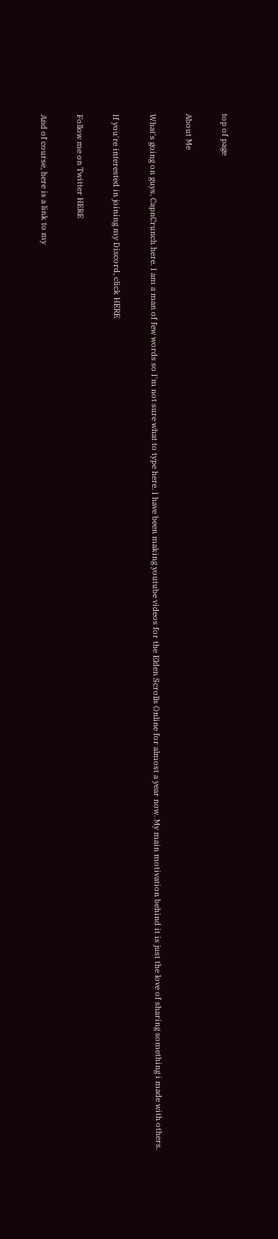top of page

About Me

What's going on guys, CapnCrunch here. I am a man of few words so I'm not sure what to type here. I have been making youtube videos for the Elden Scrolls Online for almost a year now. My main motivation behind it is just the love of sharing something i made with others.

If you're interested in joining my Discord, click HERE

Follow me on Twitter HERE

And of course, here is a link to my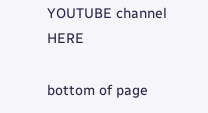YOUTUBE channel HERE

bottom of page